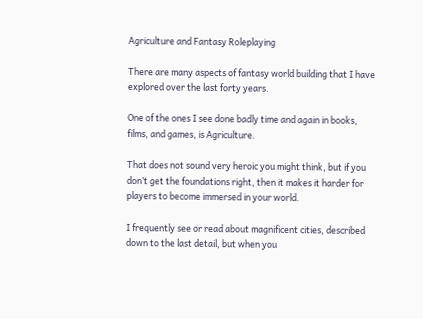Agriculture and Fantasy Roleplaying

There are many aspects of fantasy world building that I have explored over the last forty years.

One of the ones I see done badly time and again in books, films, and games, is Agriculture.

That does not sound very heroic you might think, but if you don’t get the foundations right, then it makes it harder for players to become immersed in your world.

I frequently see or read about magnificent cities, described down to the last detail, but when you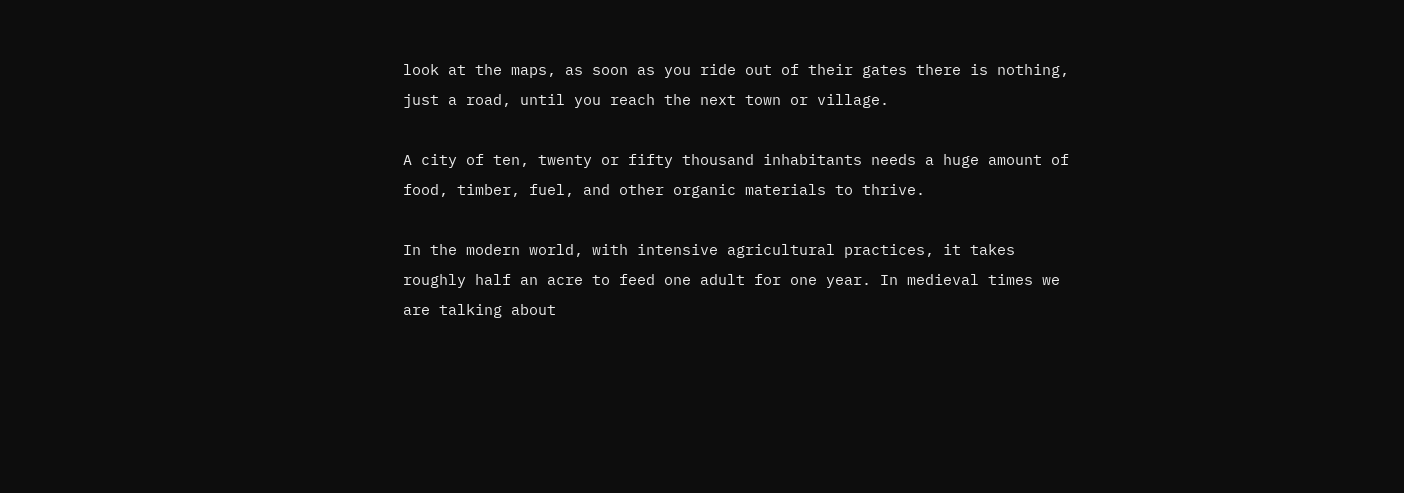look at the maps, as soon as you ride out of their gates there is nothing, just a road, until you reach the next town or village.

A city of ten, twenty or fifty thousand inhabitants needs a huge amount of food, timber, fuel, and other organic materials to thrive.

In the modern world, with intensive agricultural practices, it takes roughly half an acre to feed one adult for one year. In medieval times we are talking about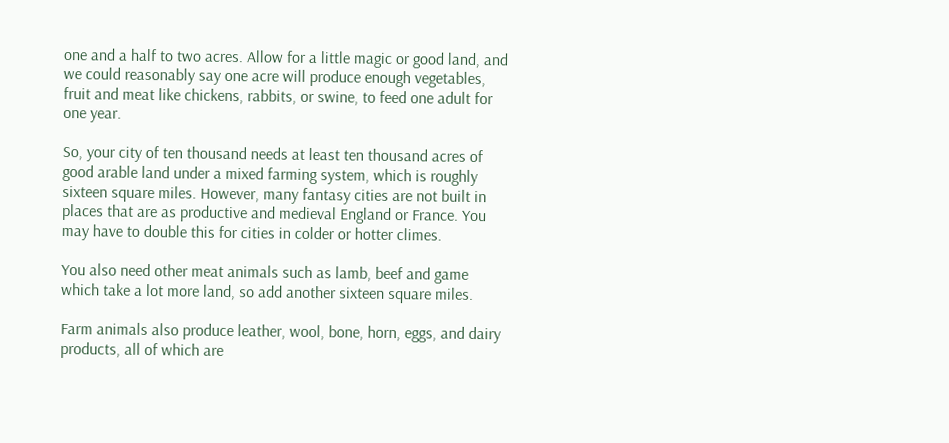one and a half to two acres. Allow for a little magic or good land, and we could reasonably say one acre will produce enough vegetables, fruit and meat like chickens, rabbits, or swine, to feed one adult for one year.

So, your city of ten thousand needs at least ten thousand acres of good arable land under a mixed farming system, which is roughly sixteen square miles. However, many fantasy cities are not built in places that are as productive and medieval England or France. You may have to double this for cities in colder or hotter climes.

You also need other meat animals such as lamb, beef and game which take a lot more land, so add another sixteen square miles.

Farm animals also produce leather, wool, bone, horn, eggs, and dairy products, all of which are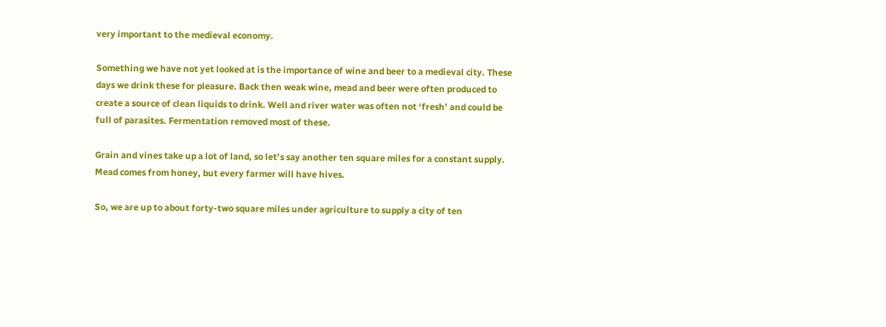very important to the medieval economy.

Something we have not yet looked at is the importance of wine and beer to a medieval city. These days we drink these for pleasure. Back then weak wine, mead and beer were often produced to create a source of clean liquids to drink. Well and river water was often not ‘fresh’ and could be full of parasites. Fermentation removed most of these.

Grain and vines take up a lot of land, so let’s say another ten square miles for a constant supply. Mead comes from honey, but every farmer will have hives.

So, we are up to about forty-two square miles under agriculture to supply a city of ten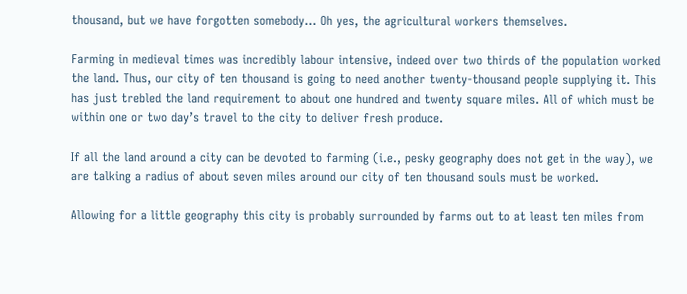thousand, but we have forgotten somebody… Oh yes, the agricultural workers themselves.

Farming in medieval times was incredibly labour intensive, indeed over two thirds of the population worked the land. Thus, our city of ten thousand is going to need another twenty-thousand people supplying it. This has just trebled the land requirement to about one hundred and twenty square miles. All of which must be within one or two day’s travel to the city to deliver fresh produce.

If all the land around a city can be devoted to farming (i.e., pesky geography does not get in the way), we are talking a radius of about seven miles around our city of ten thousand souls must be worked.

Allowing for a little geography this city is probably surrounded by farms out to at least ten miles from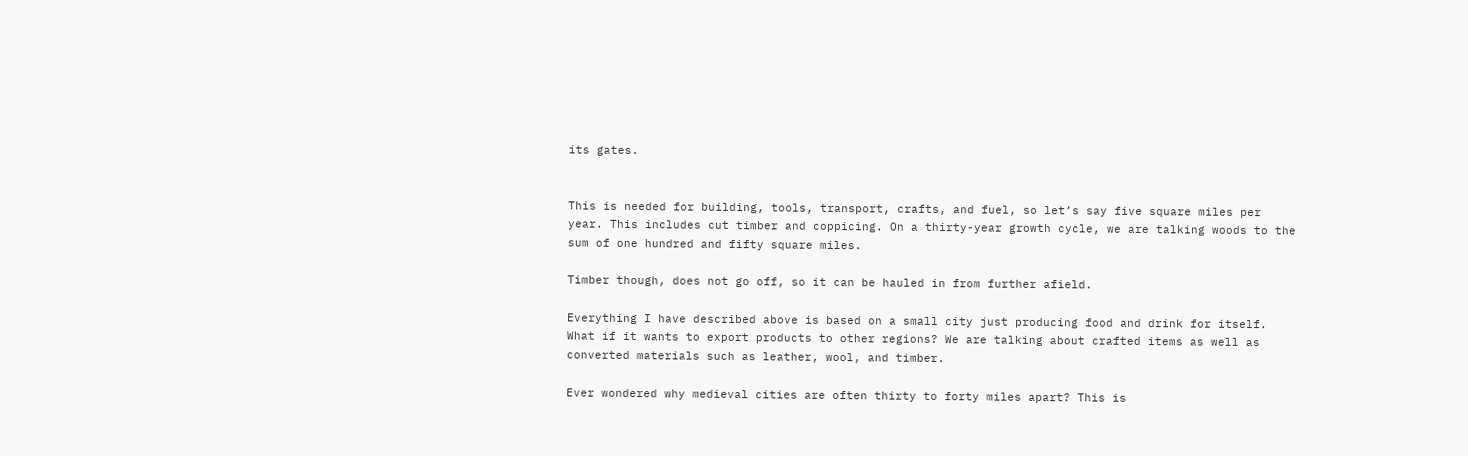its gates.


This is needed for building, tools, transport, crafts, and fuel, so let’s say five square miles per year. This includes cut timber and coppicing. On a thirty-year growth cycle, we are talking woods to the sum of one hundred and fifty square miles.

Timber though, does not go off, so it can be hauled in from further afield.

Everything I have described above is based on a small city just producing food and drink for itself. What if it wants to export products to other regions? We are talking about crafted items as well as converted materials such as leather, wool, and timber.

Ever wondered why medieval cities are often thirty to forty miles apart? This is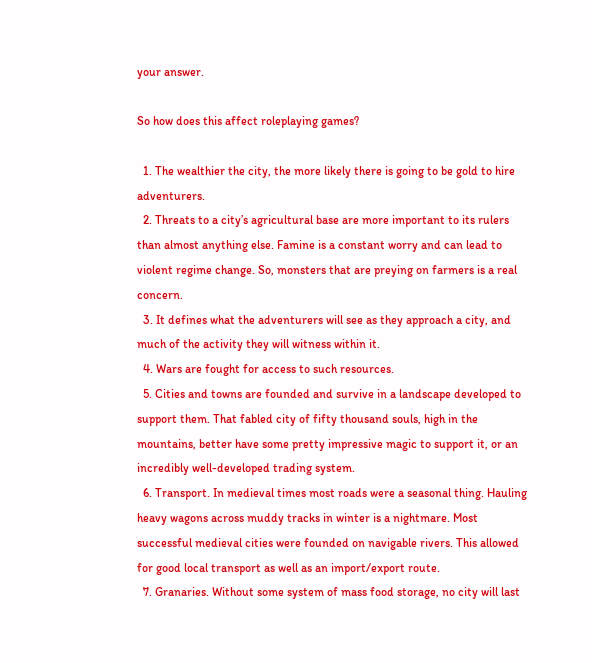your answer.

So how does this affect roleplaying games?

  1. The wealthier the city, the more likely there is going to be gold to hire adventurers.
  2. Threats to a city’s agricultural base are more important to its rulers than almost anything else. Famine is a constant worry and can lead to violent regime change. So, monsters that are preying on farmers is a real concern.
  3. It defines what the adventurers will see as they approach a city, and much of the activity they will witness within it.
  4. Wars are fought for access to such resources.
  5. Cities and towns are founded and survive in a landscape developed to support them. That fabled city of fifty thousand souls, high in the mountains, better have some pretty impressive magic to support it, or an incredibly well-developed trading system.
  6. Transport. In medieval times most roads were a seasonal thing. Hauling heavy wagons across muddy tracks in winter is a nightmare. Most successful medieval cities were founded on navigable rivers. This allowed for good local transport as well as an import/export route.
  7. Granaries. Without some system of mass food storage, no city will last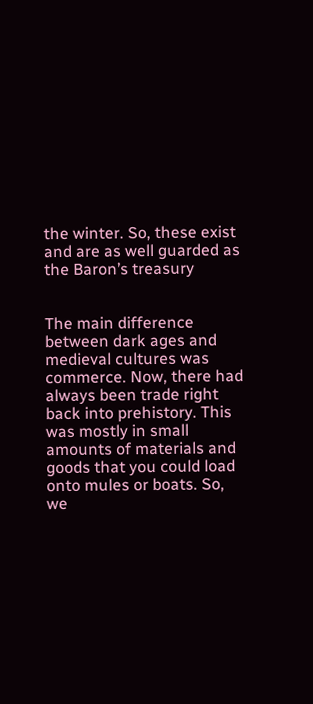the winter. So, these exist and are as well guarded as the Baron’s treasury


The main difference between dark ages and medieval cultures was commerce. Now, there had always been trade right back into prehistory. This was mostly in small amounts of materials and goods that you could load onto mules or boats. So, we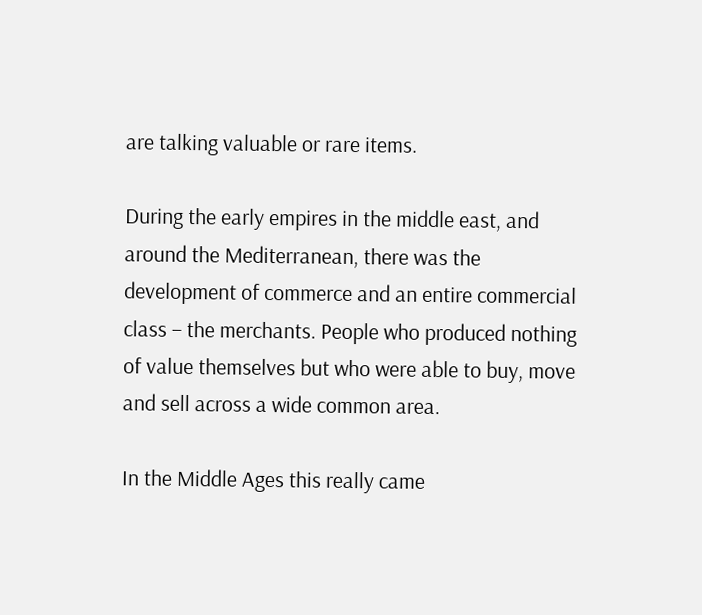are talking valuable or rare items.

During the early empires in the middle east, and around the Mediterranean, there was the development of commerce and an entire commercial class – the merchants. People who produced nothing of value themselves but who were able to buy, move and sell across a wide common area.

In the Middle Ages this really came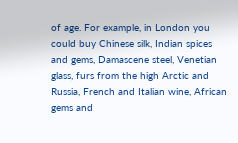of age. For example, in London you could buy Chinese silk, Indian spices and gems, Damascene steel, Venetian glass, furs from the high Arctic and Russia, French and Italian wine, African gems and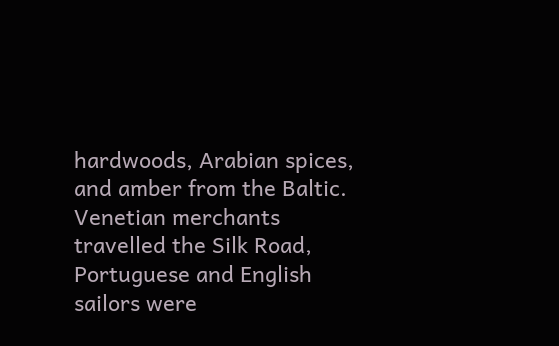hardwoods, Arabian spices, and amber from the Baltic. Venetian merchants travelled the Silk Road, Portuguese and English sailors were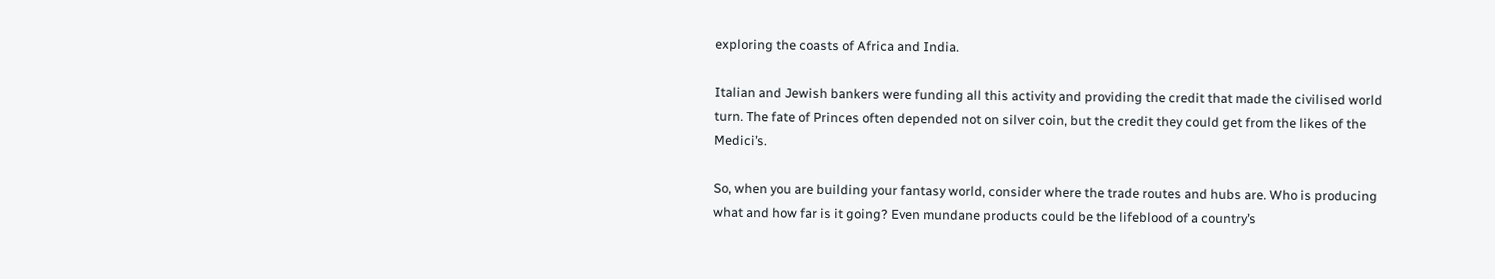exploring the coasts of Africa and India.

Italian and Jewish bankers were funding all this activity and providing the credit that made the civilised world turn. The fate of Princes often depended not on silver coin, but the credit they could get from the likes of the Medici’s.

So, when you are building your fantasy world, consider where the trade routes and hubs are. Who is producing what and how far is it going? Even mundane products could be the lifeblood of a country’s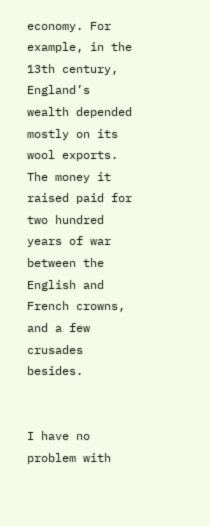economy. For example, in the 13th century, England’s wealth depended mostly on its wool exports. The money it raised paid for two hundred years of war between the English and French crowns, and a few crusades besides.


I have no problem with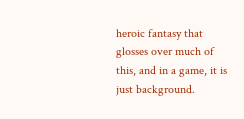heroic fantasy that glosses over much of this, and in a game, it is just background.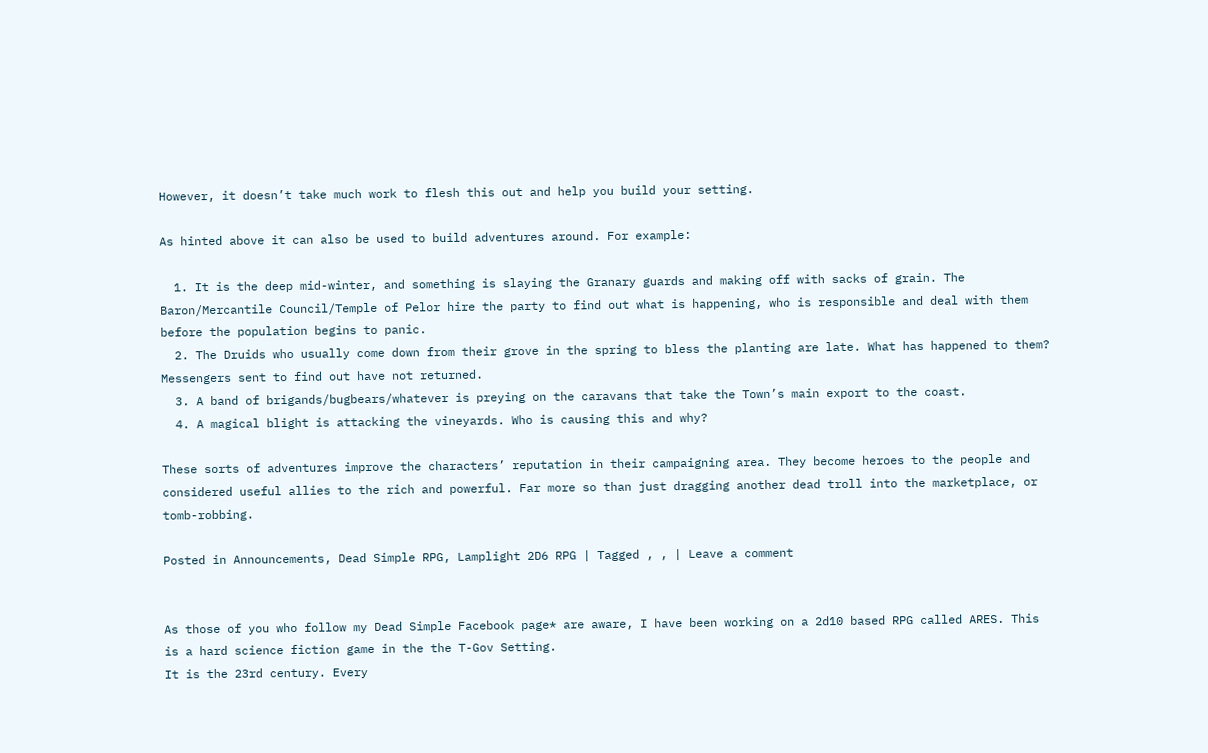However, it doesn’t take much work to flesh this out and help you build your setting.

As hinted above it can also be used to build adventures around. For example:

  1. It is the deep mid-winter, and something is slaying the Granary guards and making off with sacks of grain. The Baron/Mercantile Council/Temple of Pelor hire the party to find out what is happening, who is responsible and deal with them before the population begins to panic.
  2. The Druids who usually come down from their grove in the spring to bless the planting are late. What has happened to them? Messengers sent to find out have not returned.
  3. A band of brigands/bugbears/whatever is preying on the caravans that take the Town’s main export to the coast.
  4. A magical blight is attacking the vineyards. Who is causing this and why?

These sorts of adventures improve the characters’ reputation in their campaigning area. They become heroes to the people and considered useful allies to the rich and powerful. Far more so than just dragging another dead troll into the marketplace, or tomb-robbing.

Posted in Announcements, Dead Simple RPG, Lamplight 2D6 RPG | Tagged , , | Leave a comment


As those of you who follow my Dead Simple Facebook page* are aware, I have been working on a 2d10 based RPG called ARES. This is a hard science fiction game in the the T-Gov Setting.
It is the 23rd century. Every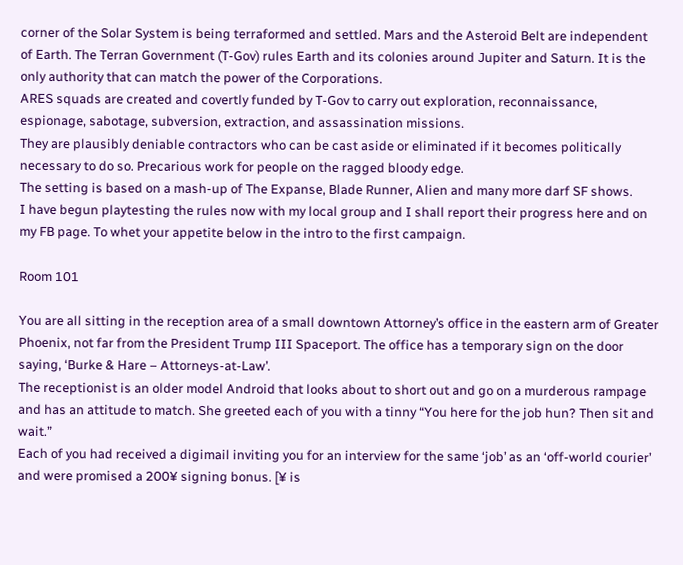corner of the Solar System is being terraformed and settled. Mars and the Asteroid Belt are independent of Earth. The Terran Government (T-Gov) rules Earth and its colonies around Jupiter and Saturn. It is the only authority that can match the power of the Corporations.
ARES squads are created and covertly funded by T-Gov to carry out exploration, reconnaissance, espionage, sabotage, subversion, extraction, and assassination missions.
They are plausibly deniable contractors who can be cast aside or eliminated if it becomes politically necessary to do so. Precarious work for people on the ragged bloody edge.
The setting is based on a mash-up of The Expanse, Blade Runner, Alien and many more darf SF shows.
I have begun playtesting the rules now with my local group and I shall report their progress here and on my FB page. To whet your appetite below in the intro to the first campaign.

Room 101

You are all sitting in the reception area of a small downtown Attorney’s office in the eastern arm of Greater Phoenix, not far from the President Trump III Spaceport. The office has a temporary sign on the door saying, ‘Burke & Hare – Attorneys-at-Law’.
The receptionist is an older model Android that looks about to short out and go on a murderous rampage and has an attitude to match. She greeted each of you with a tinny “You here for the job hun? Then sit and wait.”
Each of you had received a digimail inviting you for an interview for the same ‘job’ as an ‘off-world courier’ and were promised a 200¥ signing bonus. [¥ is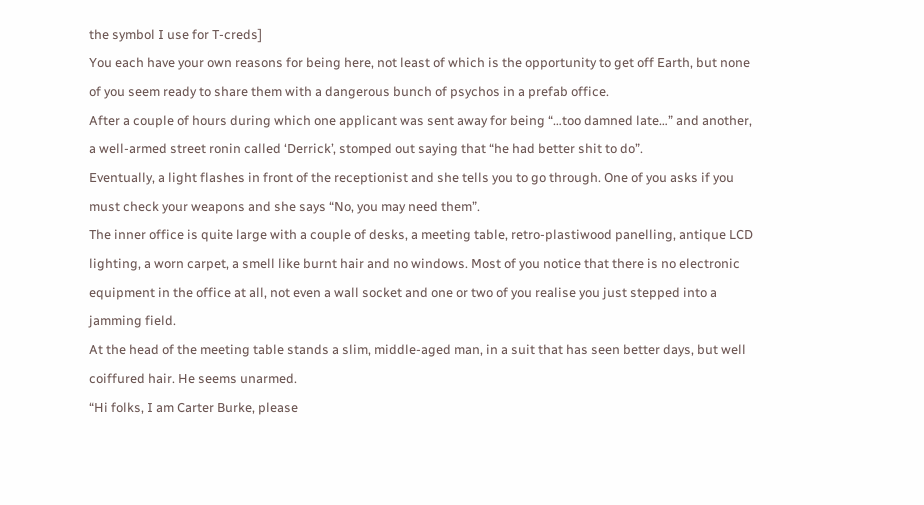the symbol I use for T-creds]
You each have your own reasons for being here, not least of which is the opportunity to get off Earth, but none of you seem ready to share them with a dangerous bunch of psychos in a prefab office.
After a couple of hours during which one applicant was sent away for being “…too damned late…” and another, a well-armed street ronin called ‘Derrick’, stomped out saying that “he had better shit to do”.
Eventually, a light flashes in front of the receptionist and she tells you to go through. One of you asks if you must check your weapons and she says “No, you may need them”.
The inner office is quite large with a couple of desks, a meeting table, retro-plastiwood panelling, antique LCD lighting, a worn carpet, a smell like burnt hair and no windows. Most of you notice that there is no electronic equipment in the office at all, not even a wall socket and one or two of you realise you just stepped into a jamming field.
At the head of the meeting table stands a slim, middle-aged man, in a suit that has seen better days, but well coiffured hair. He seems unarmed.
“Hi folks, I am Carter Burke, please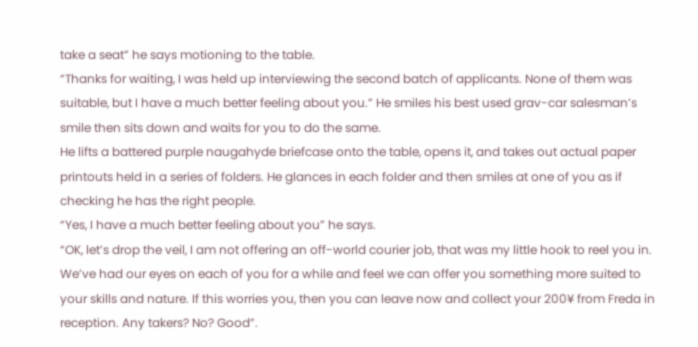take a seat” he says motioning to the table.
“Thanks for waiting, I was held up interviewing the second batch of applicants. None of them was suitable, but I have a much better feeling about you.” He smiles his best used grav-car salesman’s smile then sits down and waits for you to do the same.
He lifts a battered purple naugahyde briefcase onto the table, opens it, and takes out actual paper printouts held in a series of folders. He glances in each folder and then smiles at one of you as if checking he has the right people.
“Yes, I have a much better feeling about you” he says.
“OK, let’s drop the veil, I am not offering an off-world courier job, that was my little hook to reel you in. We’ve had our eyes on each of you for a while and feel we can offer you something more suited to your skills and nature. If this worries you, then you can leave now and collect your 200¥ from Freda in reception. Any takers? No? Good”.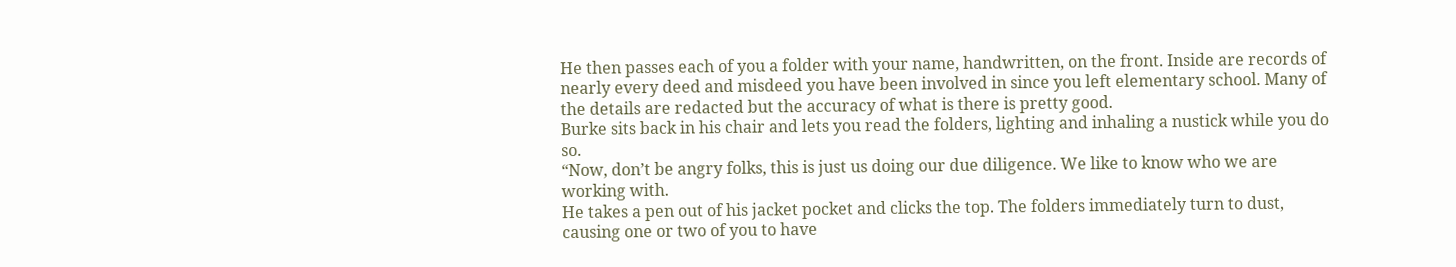He then passes each of you a folder with your name, handwritten, on the front. Inside are records of nearly every deed and misdeed you have been involved in since you left elementary school. Many of the details are redacted but the accuracy of what is there is pretty good.
Burke sits back in his chair and lets you read the folders, lighting and inhaling a nustick while you do so.
“Now, don’t be angry folks, this is just us doing our due diligence. We like to know who we are working with.
He takes a pen out of his jacket pocket and clicks the top. The folders immediately turn to dust, causing one or two of you to have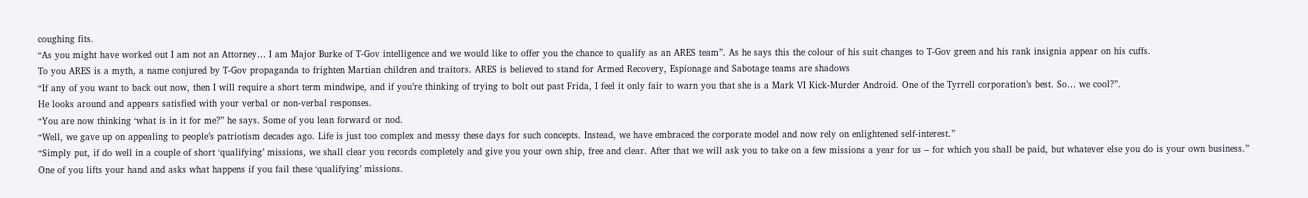coughing fits.
“As you might have worked out I am not an Attorney… I am Major Burke of T-Gov intelligence and we would like to offer you the chance to qualify as an ARES team”. As he says this the colour of his suit changes to T-Gov green and his rank insignia appear on his cuffs.
To you ARES is a myth, a name conjured by T-Gov propaganda to frighten Martian children and traitors. ARES is believed to stand for Armed Recovery, Espionage and Sabotage teams are shadows
“If any of you want to back out now, then I will require a short term mindwipe, and if you’re thinking of trying to bolt out past Frida, I feel it only fair to warn you that she is a Mark VI Kick-Murder Android. One of the Tyrrell corporation’s best. So… we cool?”.
He looks around and appears satisfied with your verbal or non-verbal responses.
“You are now thinking ‘what is in it for me?” he says. Some of you lean forward or nod.
“Well, we gave up on appealing to people’s patriotism decades ago. Life is just too complex and messy these days for such concepts. Instead, we have embraced the corporate model and now rely on enlightened self-interest.”
“Simply put, if do well in a couple of short ‘qualifying’ missions, we shall clear you records completely and give you your own ship, free and clear. After that we will ask you to take on a few missions a year for us – for which you shall be paid, but whatever else you do is your own business.”
One of you lifts your hand and asks what happens if you fail these ‘qualifying’ missions.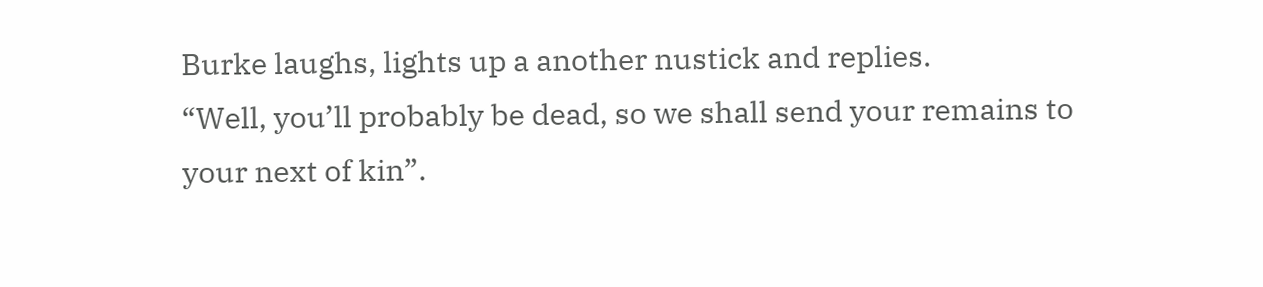Burke laughs, lights up a another nustick and replies.
“Well, you’ll probably be dead, so we shall send your remains to your next of kin”.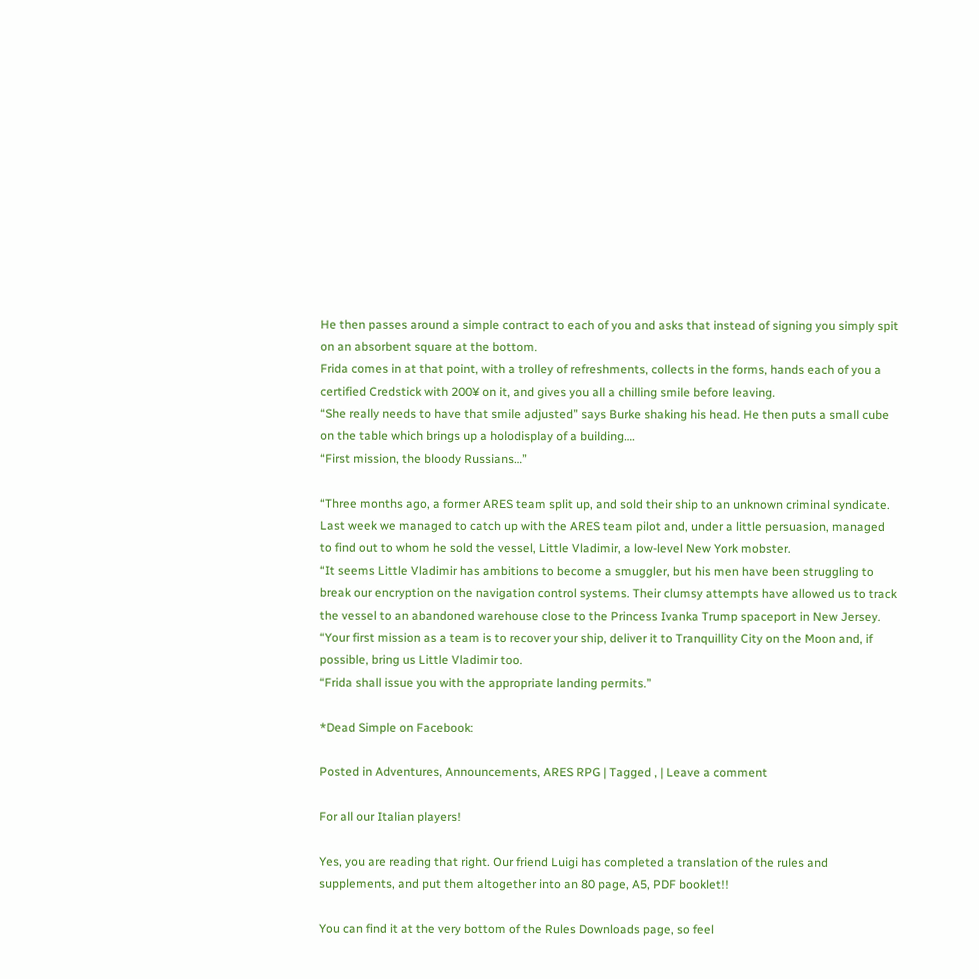He then passes around a simple contract to each of you and asks that instead of signing you simply spit on an absorbent square at the bottom.
Frida comes in at that point, with a trolley of refreshments, collects in the forms, hands each of you a certified Credstick with 200¥ on it, and gives you all a chilling smile before leaving.
“She really needs to have that smile adjusted” says Burke shaking his head. He then puts a small cube on the table which brings up a holodisplay of a building….
“First mission, the bloody Russians…”

“Three months ago, a former ARES team split up, and sold their ship to an unknown criminal syndicate. Last week we managed to catch up with the ARES team pilot and, under a little persuasion, managed to find out to whom he sold the vessel, Little Vladimir, a low-level New York mobster.
“It seems Little Vladimir has ambitions to become a smuggler, but his men have been struggling to break our encryption on the navigation control systems. Their clumsy attempts have allowed us to track the vessel to an abandoned warehouse close to the Princess Ivanka Trump spaceport in New Jersey.
“Your first mission as a team is to recover your ship, deliver it to Tranquillity City on the Moon and, if possible, bring us Little Vladimir too.
“Frida shall issue you with the appropriate landing permits.”

*Dead Simple on Facebook:

Posted in Adventures, Announcements, ARES RPG | Tagged , | Leave a comment

For all our Italian players!

Yes, you are reading that right. Our friend Luigi has completed a translation of the rules and supplements, and put them altogether into an 80 page, A5, PDF booklet!!

You can find it at the very bottom of the Rules Downloads page, so feel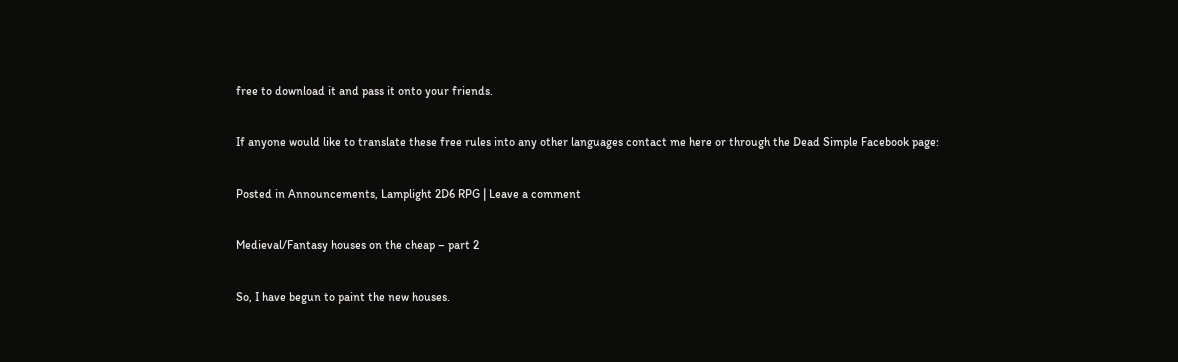free to download it and pass it onto your friends.

If anyone would like to translate these free rules into any other languages contact me here or through the Dead Simple Facebook page:

Posted in Announcements, Lamplight 2D6 RPG | Leave a comment

Medieval/Fantasy houses on the cheap – part 2

So, I have begun to paint the new houses.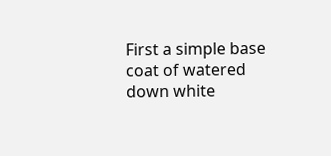First a simple base coat of watered down white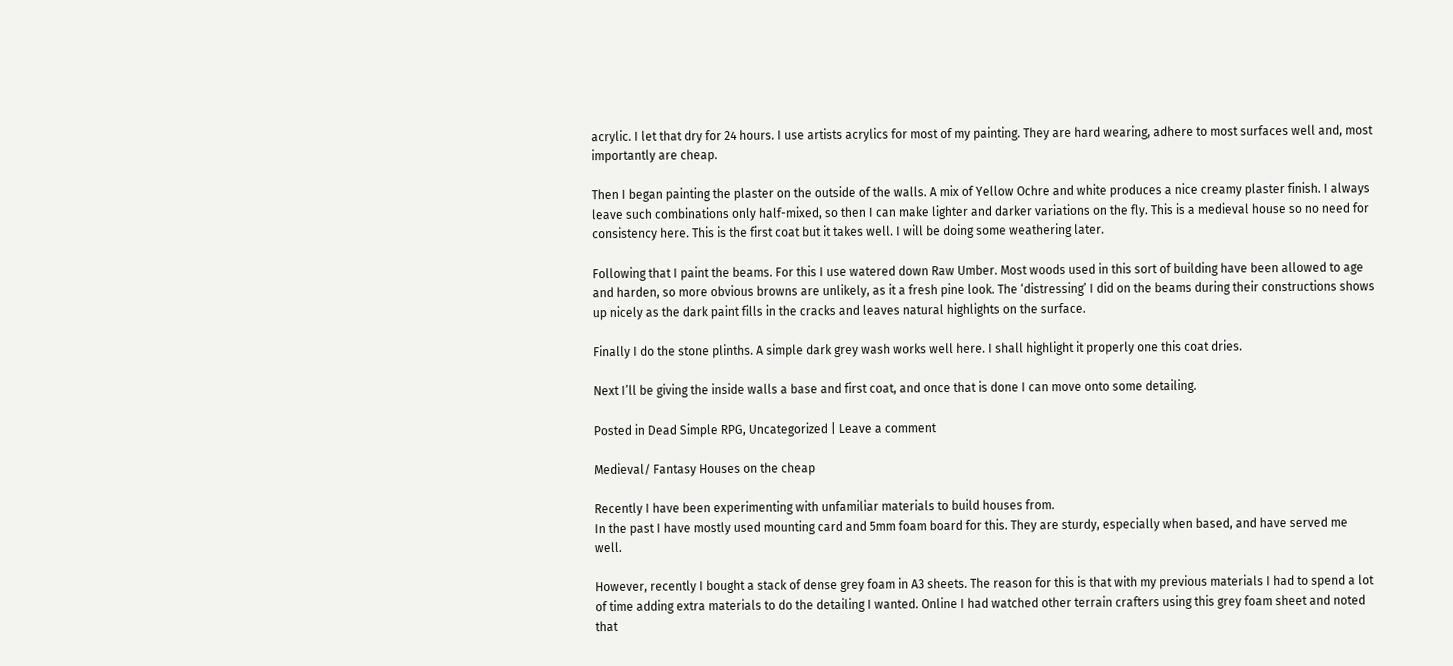acrylic. I let that dry for 24 hours. I use artists acrylics for most of my painting. They are hard wearing, adhere to most surfaces well and, most importantly are cheap.

Then I began painting the plaster on the outside of the walls. A mix of Yellow Ochre and white produces a nice creamy plaster finish. I always leave such combinations only half-mixed, so then I can make lighter and darker variations on the fly. This is a medieval house so no need for consistency here. This is the first coat but it takes well. I will be doing some weathering later.

Following that I paint the beams. For this I use watered down Raw Umber. Most woods used in this sort of building have been allowed to age and harden, so more obvious browns are unlikely, as it a fresh pine look. The ‘distressing’ I did on the beams during their constructions shows up nicely as the dark paint fills in the cracks and leaves natural highlights on the surface.

Finally I do the stone plinths. A simple dark grey wash works well here. I shall highlight it properly one this coat dries.

Next I’ll be giving the inside walls a base and first coat, and once that is done I can move onto some detailing.

Posted in Dead Simple RPG, Uncategorized | Leave a comment

Medieval/ Fantasy Houses on the cheap

Recently I have been experimenting with unfamiliar materials to build houses from.
In the past I have mostly used mounting card and 5mm foam board for this. They are sturdy, especially when based, and have served me well.

However, recently I bought a stack of dense grey foam in A3 sheets. The reason for this is that with my previous materials I had to spend a lot of time adding extra materials to do the detailing I wanted. Online I had watched other terrain crafters using this grey foam sheet and noted that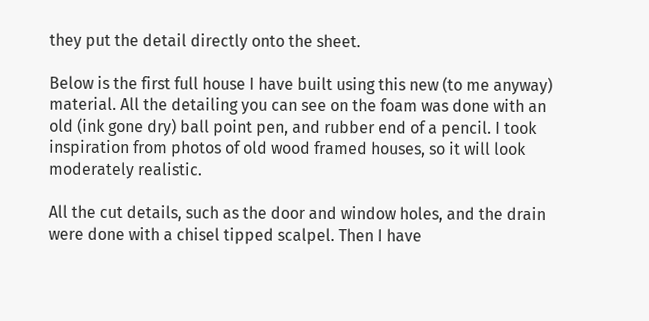they put the detail directly onto the sheet.

Below is the first full house I have built using this new (to me anyway) material. All the detailing you can see on the foam was done with an old (ink gone dry) ball point pen, and rubber end of a pencil. I took inspiration from photos of old wood framed houses, so it will look moderately realistic.

All the cut details, such as the door and window holes, and the drain were done with a chisel tipped scalpel. Then I have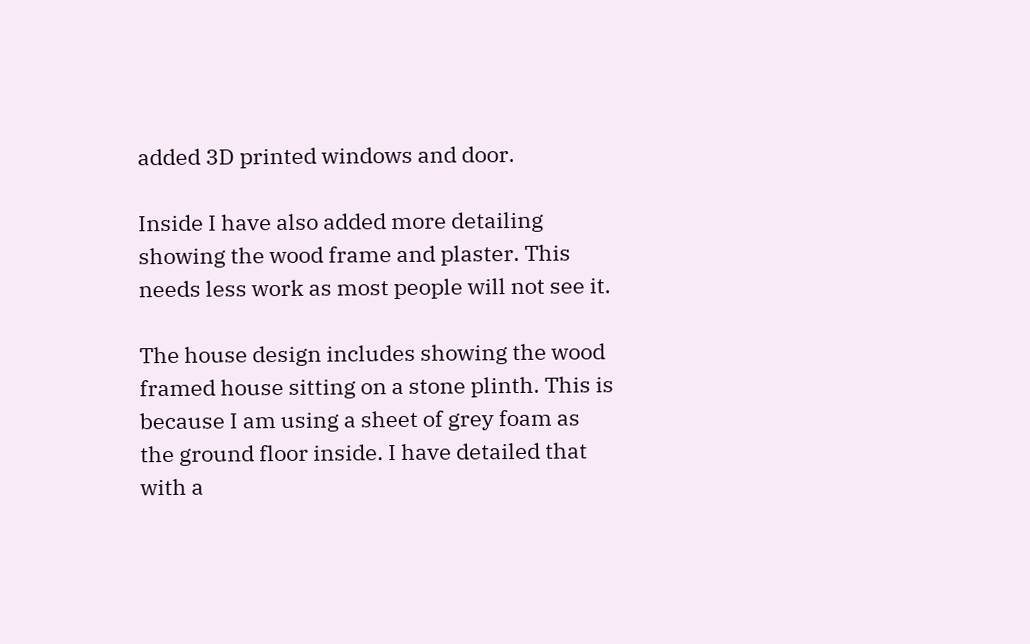added 3D printed windows and door.

Inside I have also added more detailing showing the wood frame and plaster. This needs less work as most people will not see it.

The house design includes showing the wood framed house sitting on a stone plinth. This is because I am using a sheet of grey foam as the ground floor inside. I have detailed that with a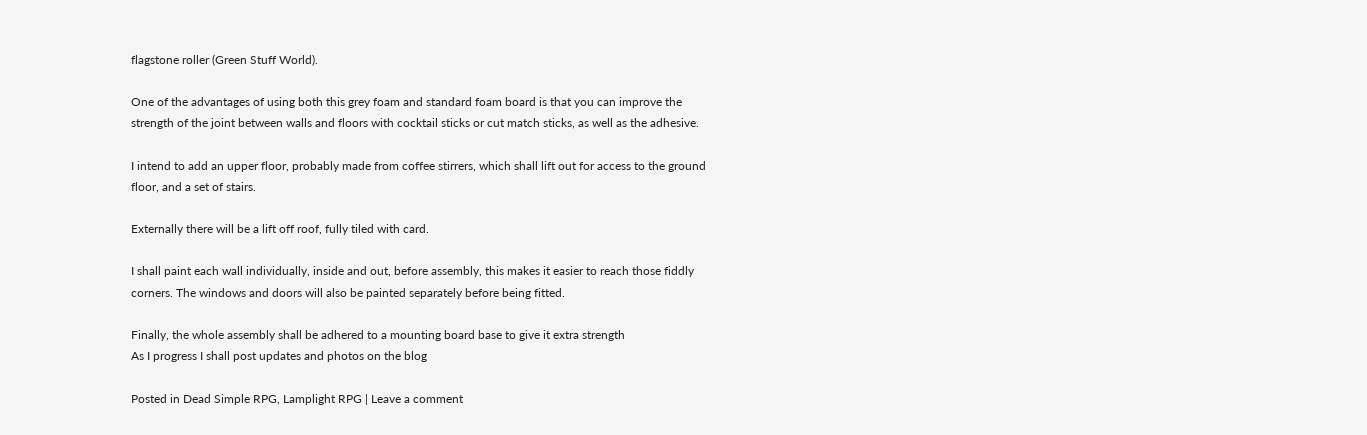flagstone roller (Green Stuff World).

One of the advantages of using both this grey foam and standard foam board is that you can improve the strength of the joint between walls and floors with cocktail sticks or cut match sticks, as well as the adhesive.

I intend to add an upper floor, probably made from coffee stirrers, which shall lift out for access to the ground floor, and a set of stairs.

Externally there will be a lift off roof, fully tiled with card.

I shall paint each wall individually, inside and out, before assembly, this makes it easier to reach those fiddly corners. The windows and doors will also be painted separately before being fitted.

Finally, the whole assembly shall be adhered to a mounting board base to give it extra strength
As I progress I shall post updates and photos on the blog

Posted in Dead Simple RPG, Lamplight RPG | Leave a comment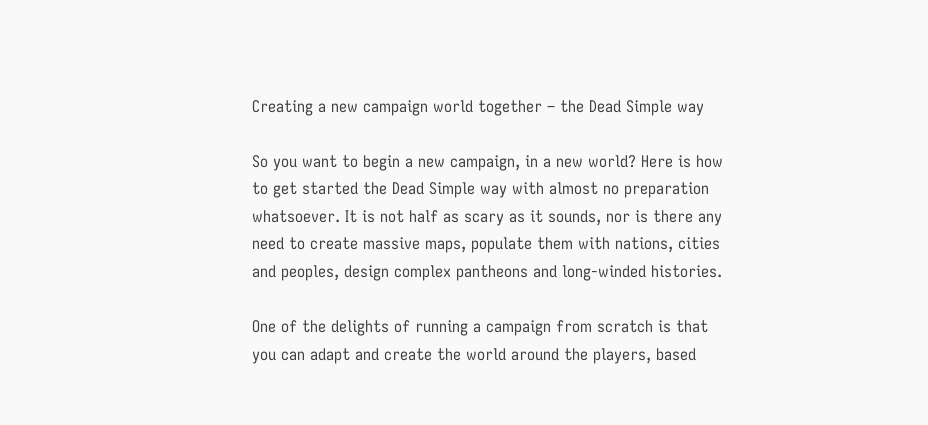Creating a new campaign world together – the Dead Simple way

So you want to begin a new campaign, in a new world? Here is how to get started the Dead Simple way with almost no preparation whatsoever. It is not half as scary as it sounds, nor is there any need to create massive maps, populate them with nations, cities and peoples, design complex pantheons and long-winded histories.

One of the delights of running a campaign from scratch is that you can adapt and create the world around the players, based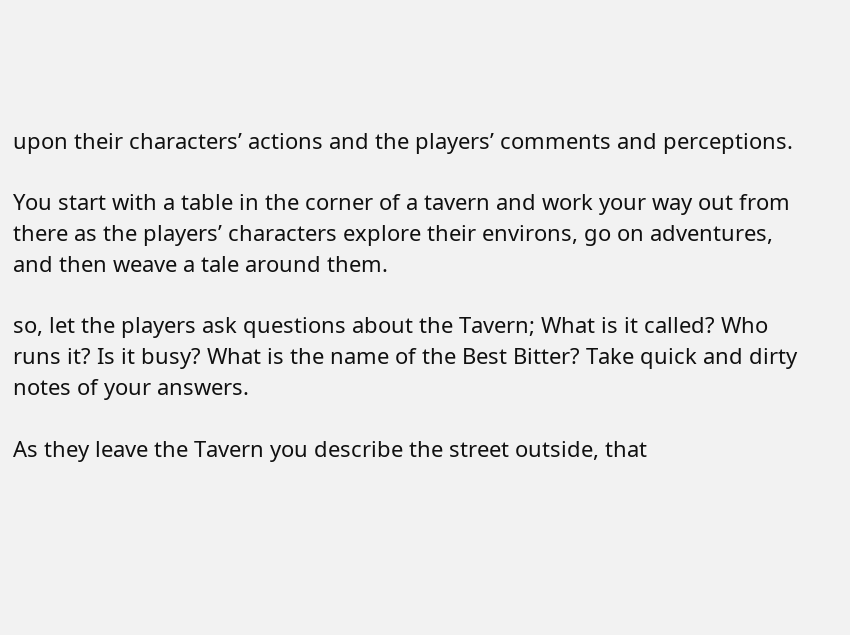upon their characters’ actions and the players’ comments and perceptions.

You start with a table in the corner of a tavern and work your way out from there as the players’ characters explore their environs, go on adventures, and then weave a tale around them.

so, let the players ask questions about the Tavern; What is it called? Who runs it? Is it busy? What is the name of the Best Bitter? Take quick and dirty notes of your answers.

As they leave the Tavern you describe the street outside, that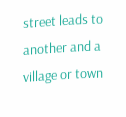street leads to another and a village or town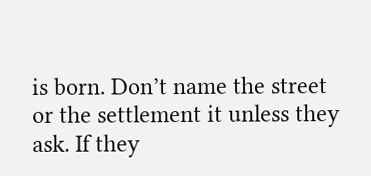is born. Don’t name the street or the settlement it unless they ask. If they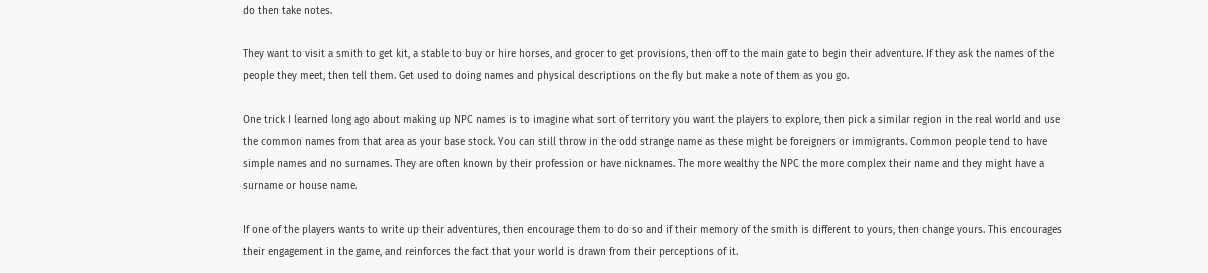do then take notes.

They want to visit a smith to get kit, a stable to buy or hire horses, and grocer to get provisions, then off to the main gate to begin their adventure. If they ask the names of the people they meet, then tell them. Get used to doing names and physical descriptions on the fly but make a note of them as you go.

One trick I learned long ago about making up NPC names is to imagine what sort of territory you want the players to explore, then pick a similar region in the real world and use the common names from that area as your base stock. You can still throw in the odd strange name as these might be foreigners or immigrants. Common people tend to have simple names and no surnames. They are often known by their profession or have nicknames. The more wealthy the NPC the more complex their name and they might have a surname or house name.

If one of the players wants to write up their adventures, then encourage them to do so and if their memory of the smith is different to yours, then change yours. This encourages their engagement in the game, and reinforces the fact that your world is drawn from their perceptions of it.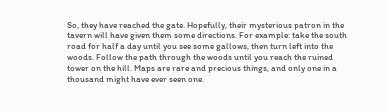So, they have reached the gate. Hopefully, their mysterious patron in the tavern will have given them some directions. For example: take the south road for half a day until you see some gallows, then turn left into the woods. Follow the path through the woods until you reach the ruined tower on the hill. Maps are rare and precious things, and only one in a thousand might have ever seen one.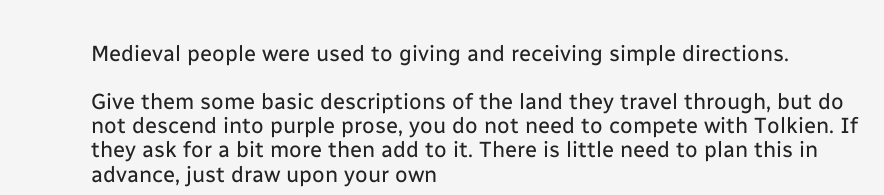Medieval people were used to giving and receiving simple directions.

Give them some basic descriptions of the land they travel through, but do not descend into purple prose, you do not need to compete with Tolkien. If they ask for a bit more then add to it. There is little need to plan this in advance, just draw upon your own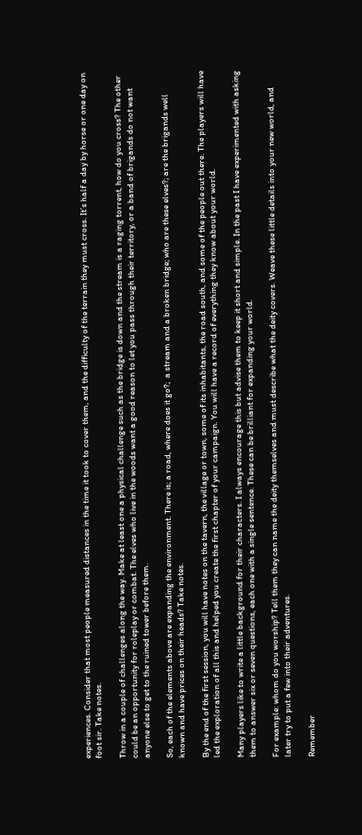experiences. Consider that most people measured distances in the time it took to cover them, and the difficulty of the terrain they must cross. It’s half a day by horse or one day on foot sir. Take notes.

Throw in a couple of challenges along the way. Make at least one a physical challenge such as the bridge is down and the stream is a raging torrent, how do you cross? The other could be an opportunity for roleplay or combat. The elves who live in the woods want a good reason to let you pass through their territory, or a band of brigands do not want anyone else to get to the ruined tower before them.

So, each of the elements above are expanding the environment. There is; a road, where does it go?;  a stream and a broken bridge; who are these elves?; are the brigands well known and have prices on their heads? Take notes.

By the end of the first session, you will have notes on the tavern, the village or town, some of its inhabitants, the road south, and some of the people out there. The players will have led the exploration of all this and helped you create the first chapter of your campaign. You will have a record of everything they know about your world.

Many players like to write a little background for their characters. I always encourage this but advise them to keep it short and simple. In the past I have experimented with asking them to answer six or seven questions, each one with a single sentence. These can be brilliant for expanding your world.

For example: whom do you worship? Tell them they can name the deity themselves and must describe what the deity covers. Weave these little details into your new world, and later try to put a few into their adventures.

Remember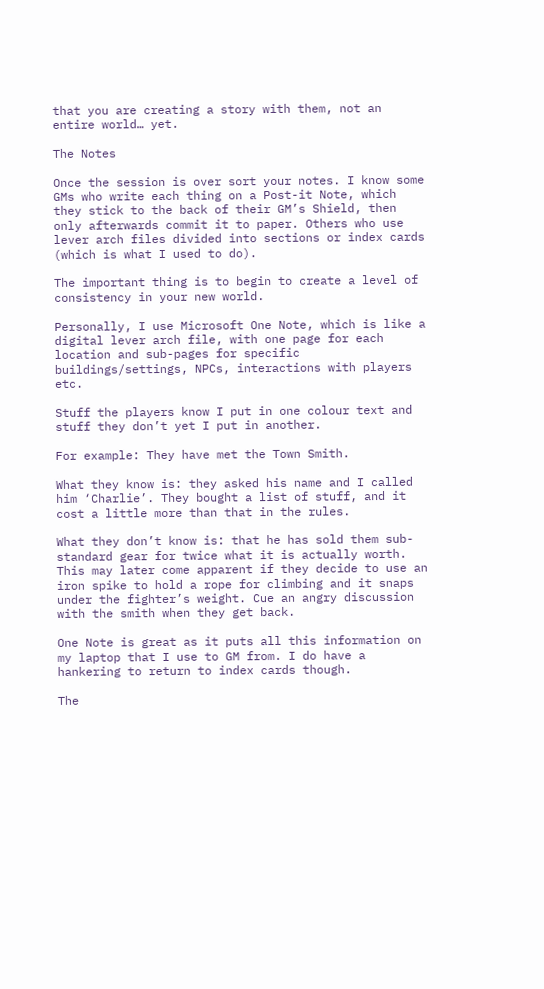that you are creating a story with them, not an entire world… yet.

The Notes

Once the session is over sort your notes. I know some GMs who write each thing on a Post-it Note, which they stick to the back of their GM’s Shield, then only afterwards commit it to paper. Others who use lever arch files divided into sections or index cards (which is what I used to do).

The important thing is to begin to create a level of consistency in your new world.

Personally, I use Microsoft One Note, which is like a digital lever arch file, with one page for each location and sub-pages for specific buildings/settings, NPCs, interactions with players etc.

Stuff the players know I put in one colour text and stuff they don’t yet I put in another.

For example: They have met the Town Smith.

What they know is: they asked his name and I called him ‘Charlie’. They bought a list of stuff, and it cost a little more than that in the rules.

What they don’t know is: that he has sold them sub-standard gear for twice what it is actually worth. This may later come apparent if they decide to use an iron spike to hold a rope for climbing and it snaps under the fighter’s weight. Cue an angry discussion with the smith when they get back.

One Note is great as it puts all this information on my laptop that I use to GM from. I do have a hankering to return to index cards though.

The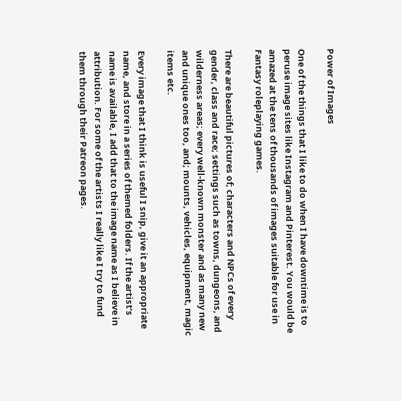Power of Images

One of the things that I like to do when I have downtime is to peruse image sites like Instagram and Pinterest. You would be amazed at the tens of thousands of images suitable for use in Fantasy roleplaying games.

There are beautiful pictures of; characters and NPCs of every gender, class and race; settings such as towns, dungeons, and wilderness areas; every well-known monster and as many new and unique ones too, and; mounts, vehicles, equipment, magic items etc.

Every image that I think is useful I snip, give it an appropriate name, and store in a series of themed folders. If the artist’s name is available, I add that to the image name as I believe in attribution. For some of the artists I really like I try to fund them through their Patreon pages.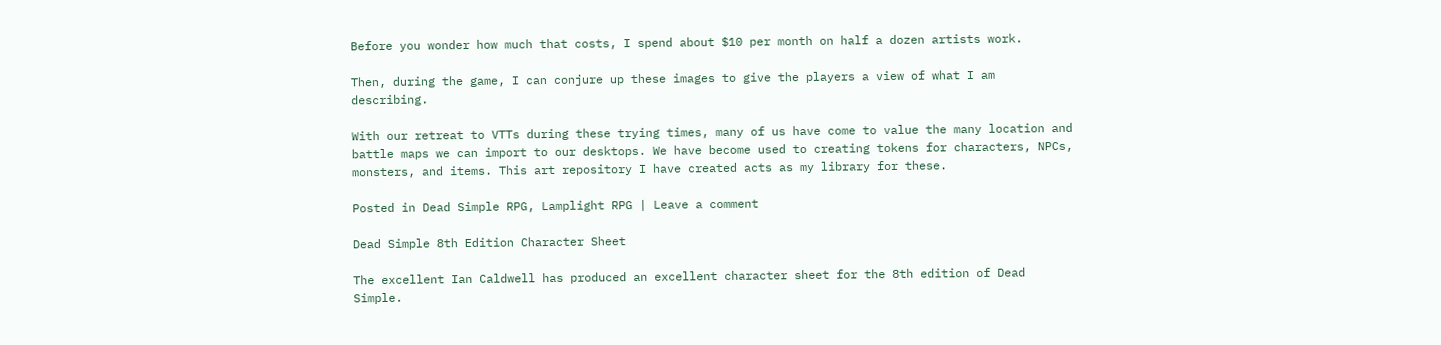Before you wonder how much that costs, I spend about $10 per month on half a dozen artists work.

Then, during the game, I can conjure up these images to give the players a view of what I am describing.

With our retreat to VTTs during these trying times, many of us have come to value the many location and battle maps we can import to our desktops. We have become used to creating tokens for characters, NPCs, monsters, and items. This art repository I have created acts as my library for these.

Posted in Dead Simple RPG, Lamplight RPG | Leave a comment

Dead Simple 8th Edition Character Sheet

The excellent Ian Caldwell has produced an excellent character sheet for the 8th edition of Dead Simple.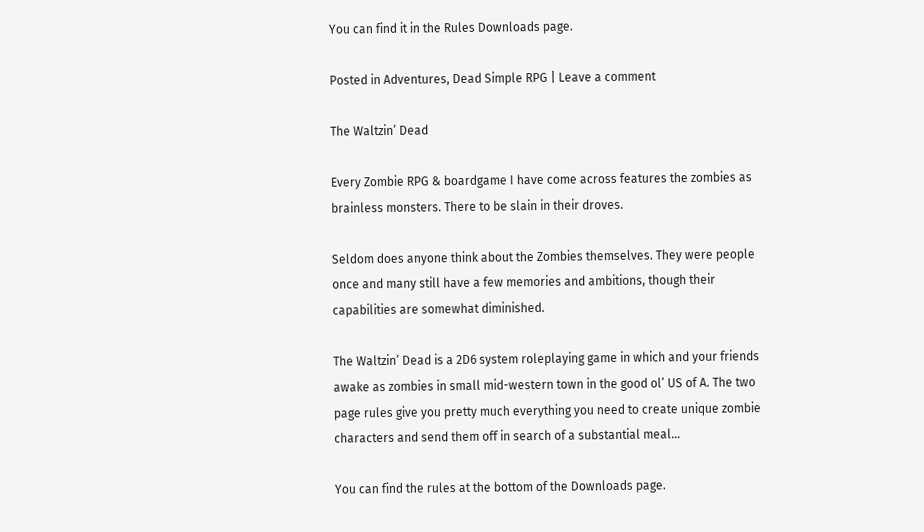You can find it in the Rules Downloads page.

Posted in Adventures, Dead Simple RPG | Leave a comment

The Waltzin’ Dead

Every Zombie RPG & boardgame I have come across features the zombies as brainless monsters. There to be slain in their droves.

Seldom does anyone think about the Zombies themselves. They were people once and many still have a few memories and ambitions, though their capabilities are somewhat diminished.

The Waltzin’ Dead is a 2D6 system roleplaying game in which and your friends awake as zombies in small mid-western town in the good ol’ US of A. The two page rules give you pretty much everything you need to create unique zombie characters and send them off in search of a substantial meal…

You can find the rules at the bottom of the Downloads page.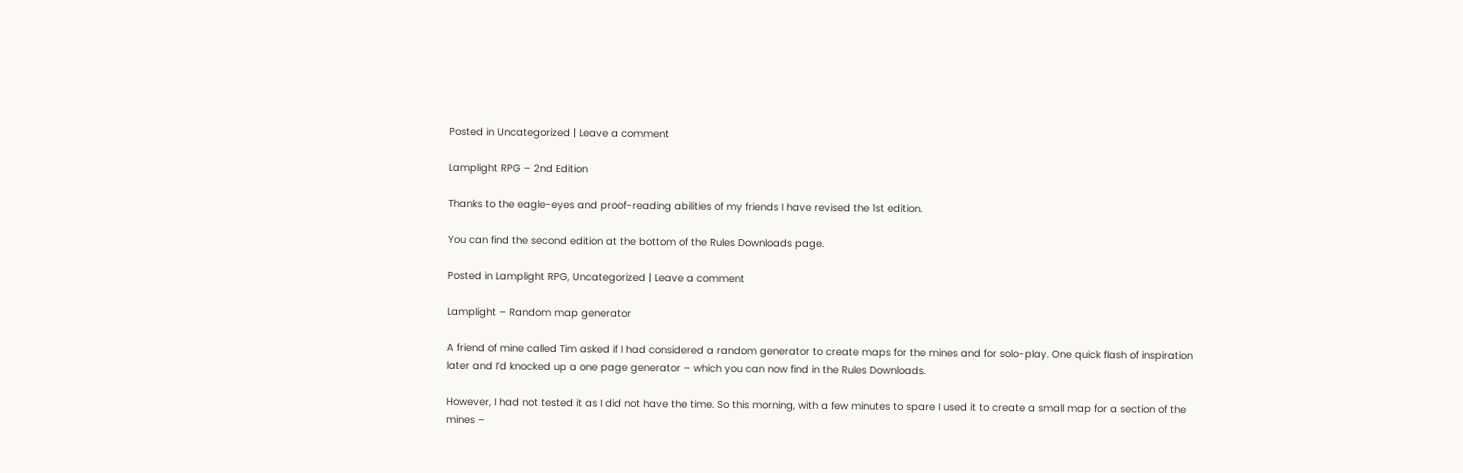Posted in Uncategorized | Leave a comment

Lamplight RPG – 2nd Edition

Thanks to the eagle-eyes and proof-reading abilities of my friends I have revised the 1st edition.

You can find the second edition at the bottom of the Rules Downloads page.

Posted in Lamplight RPG, Uncategorized | Leave a comment

Lamplight – Random map generator

A friend of mine called Tim asked if I had considered a random generator to create maps for the mines and for solo-play. One quick flash of inspiration later and I’d knocked up a one page generator – which you can now find in the Rules Downloads.

However, I had not tested it as I did not have the time. So this morning, with a few minutes to spare I used it to create a small map for a section of the mines –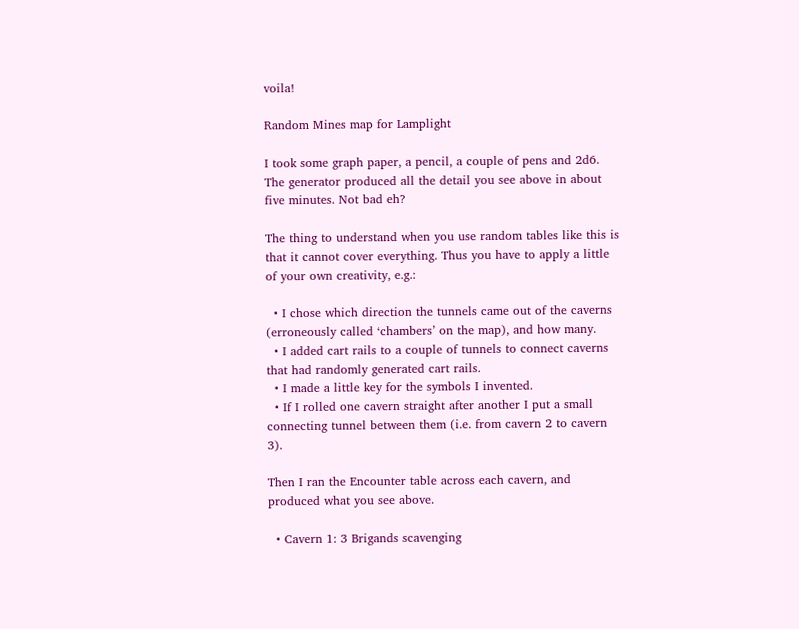voila!

Random Mines map for Lamplight

I took some graph paper, a pencil, a couple of pens and 2d6. The generator produced all the detail you see above in about five minutes. Not bad eh?

The thing to understand when you use random tables like this is that it cannot cover everything. Thus you have to apply a little of your own creativity, e.g.:

  • I chose which direction the tunnels came out of the caverns (erroneously called ‘chambers’ on the map), and how many.
  • I added cart rails to a couple of tunnels to connect caverns that had randomly generated cart rails.
  • I made a little key for the symbols I invented.
  • If I rolled one cavern straight after another I put a small connecting tunnel between them (i.e. from cavern 2 to cavern 3).

Then I ran the Encounter table across each cavern, and produced what you see above.

  • Cavern 1: 3 Brigands scavenging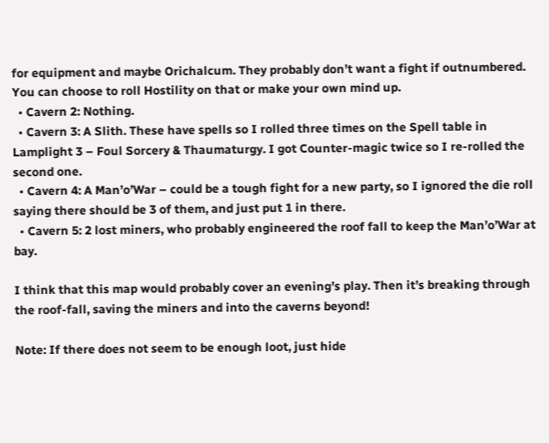for equipment and maybe Orichalcum. They probably don’t want a fight if outnumbered. You can choose to roll Hostility on that or make your own mind up.
  • Cavern 2: Nothing.
  • Cavern 3: A Slith. These have spells so I rolled three times on the Spell table in Lamplight 3 – Foul Sorcery & Thaumaturgy. I got Counter-magic twice so I re-rolled the second one.
  • Cavern 4: A Man’o’War – could be a tough fight for a new party, so I ignored the die roll saying there should be 3 of them, and just put 1 in there.
  • Cavern 5: 2 lost miners, who probably engineered the roof fall to keep the Man’o’War at bay.

I think that this map would probably cover an evening’s play. Then it’s breaking through the roof-fall, saving the miners and into the caverns beyond!

Note: If there does not seem to be enough loot, just hide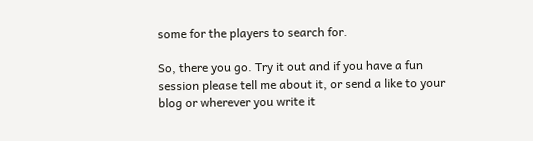some for the players to search for.

So, there you go. Try it out and if you have a fun session please tell me about it, or send a like to your blog or wherever you write it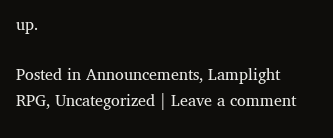up.

Posted in Announcements, Lamplight RPG, Uncategorized | Leave a comment